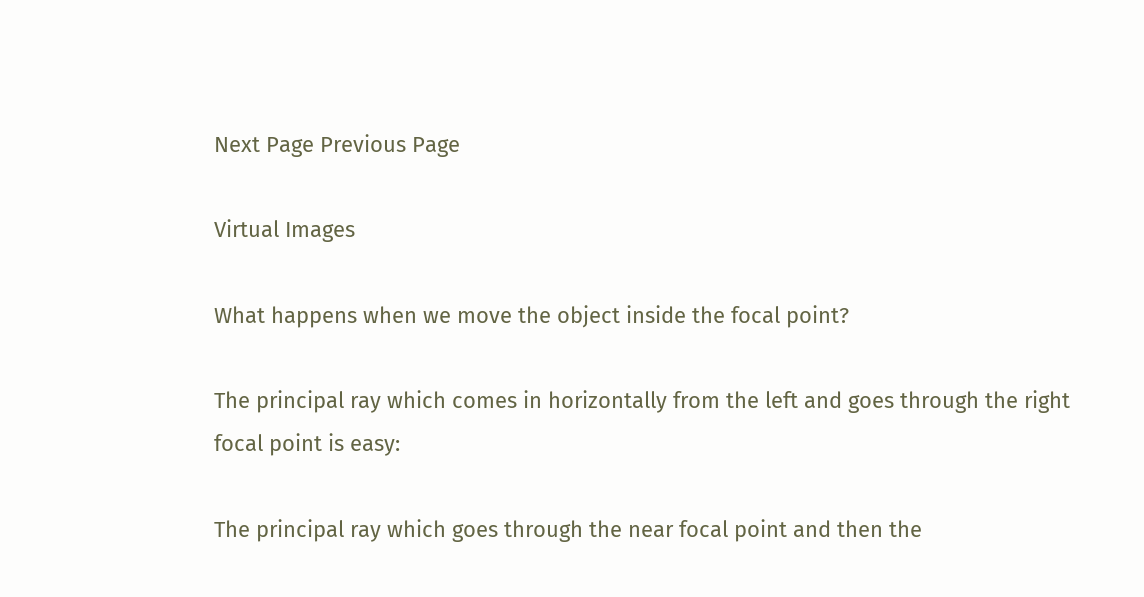Next Page Previous Page

Virtual Images

What happens when we move the object inside the focal point?

The principal ray which comes in horizontally from the left and goes through the right focal point is easy:

The principal ray which goes through the near focal point and then the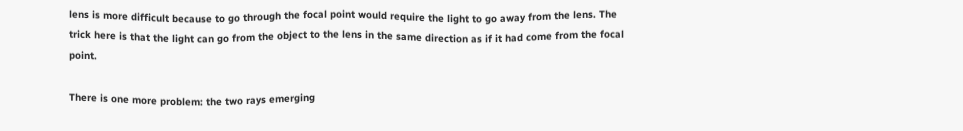lens is more difficult because to go through the focal point would require the light to go away from the lens. The trick here is that the light can go from the object to the lens in the same direction as if it had come from the focal point.

There is one more problem: the two rays emerging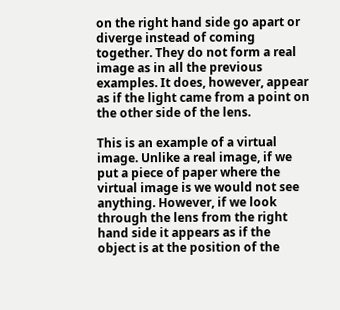on the right hand side go apart or diverge instead of coming together. They do not form a real image as in all the previous examples. It does, however, appear as if the light came from a point on the other side of the lens.

This is an example of a virtual image. Unlike a real image, if we put a piece of paper where the virtual image is we would not see anything. However, if we look through the lens from the right hand side it appears as if the object is at the position of the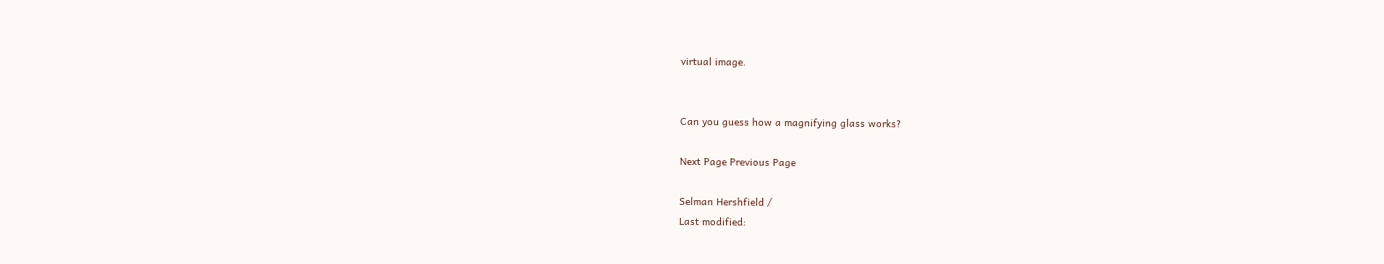virtual image.


Can you guess how a magnifying glass works?

Next Page Previous Page

Selman Hershfield /
Last modified: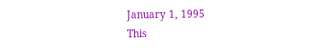January 1, 1995
This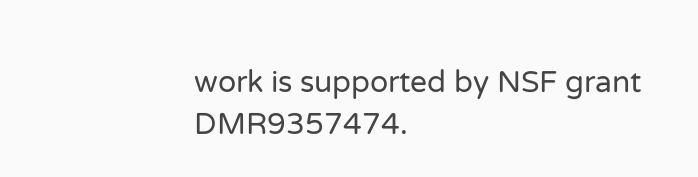work is supported by NSF grant DMR9357474.